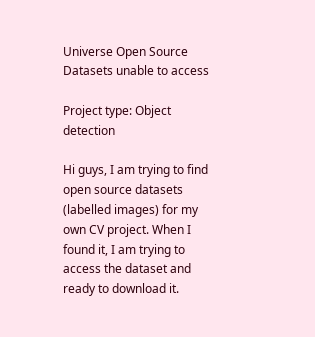Universe Open Source Datasets unable to access

Project type: Object detection

Hi guys, I am trying to find open source datasets (labelled images) for my own CV project. When I found it, I am trying to access the dataset and ready to download it.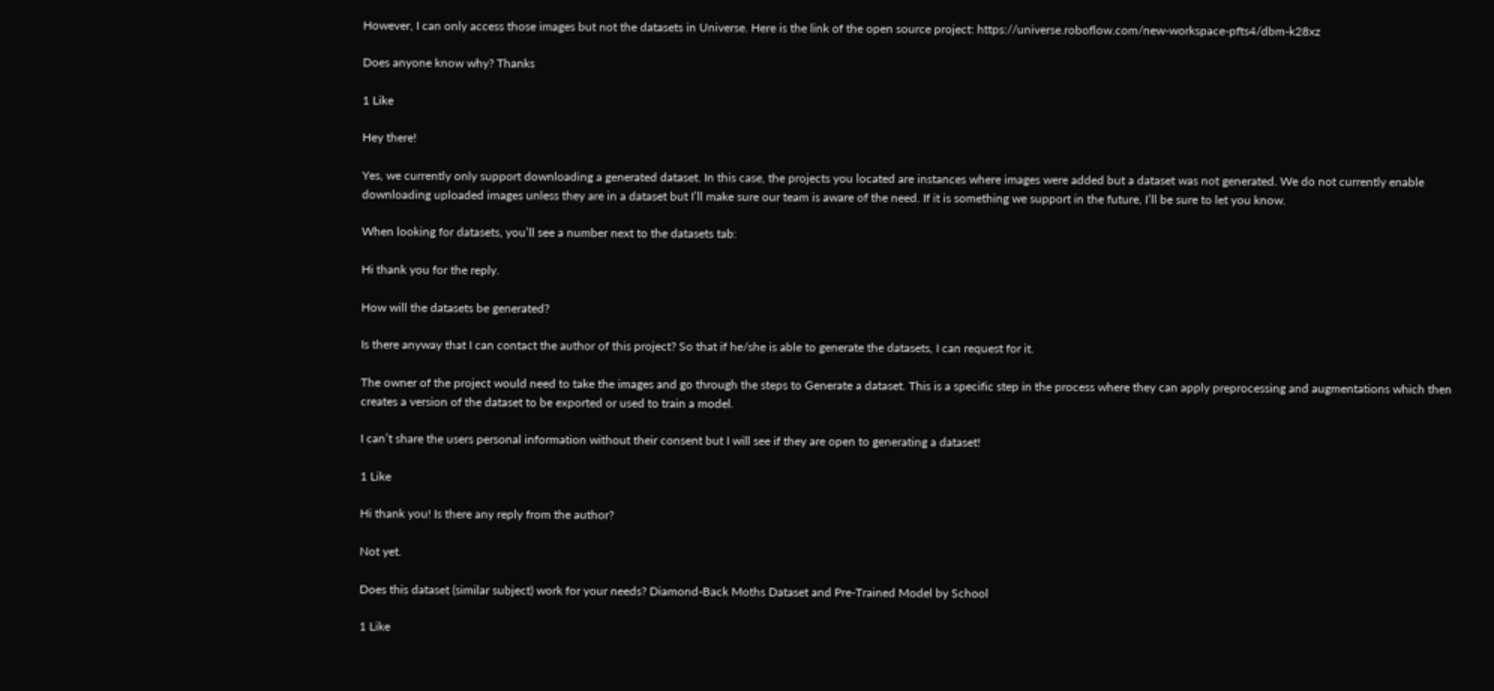However, I can only access those images but not the datasets in Universe. Here is the link of the open source project: https://universe.roboflow.com/new-workspace-pfts4/dbm-k28xz

Does anyone know why? Thanks

1 Like

Hey there!

Yes, we currently only support downloading a generated dataset. In this case, the projects you located are instances where images were added but a dataset was not generated. We do not currently enable downloading uploaded images unless they are in a dataset but I’ll make sure our team is aware of the need. If it is something we support in the future, I’ll be sure to let you know.

When looking for datasets, you’ll see a number next to the datasets tab:

Hi thank you for the reply.

How will the datasets be generated?

Is there anyway that I can contact the author of this project? So that if he/she is able to generate the datasets, I can request for it.

The owner of the project would need to take the images and go through the steps to Generate a dataset. This is a specific step in the process where they can apply preprocessing and augmentations which then creates a version of the dataset to be exported or used to train a model.

I can’t share the users personal information without their consent but I will see if they are open to generating a dataset!

1 Like

Hi thank you! Is there any reply from the author?

Not yet.

Does this dataset (similar subject) work for your needs? Diamond-Back Moths Dataset and Pre-Trained Model by School

1 Like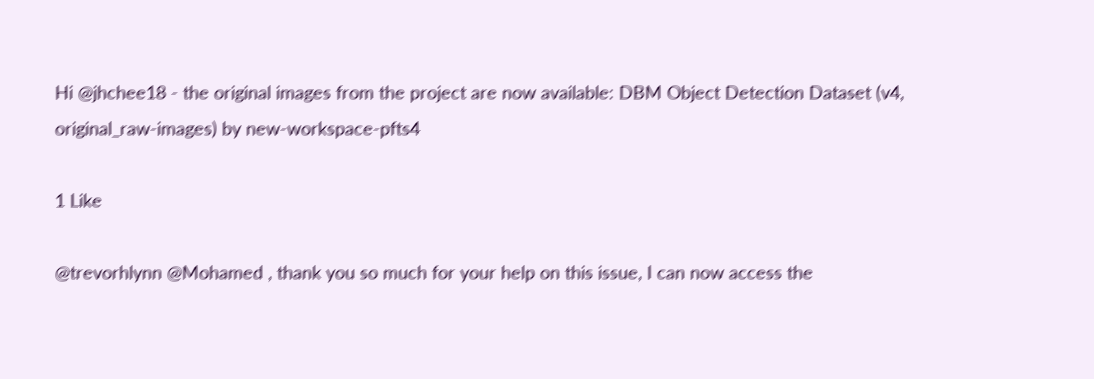Hi @jhchee18 - the original images from the project are now available: DBM Object Detection Dataset (v4, original_raw-images) by new-workspace-pfts4

1 Like

@trevorhlynn @Mohamed , thank you so much for your help on this issue, I can now access the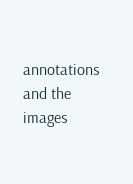annotations and the images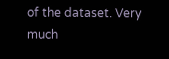of the dataset. Very much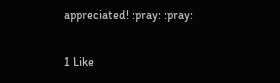appreciated! :pray: :pray:

1 Like